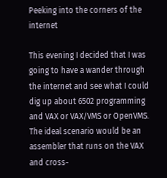Peeking into the corners of the internet

This evening I decided that I was going to have a wander through the internet and see what I could dig up about 6502 programming and VAX or VAX/VMS or OpenVMS. The ideal scenario would be an assembler that runs on the VAX and cross-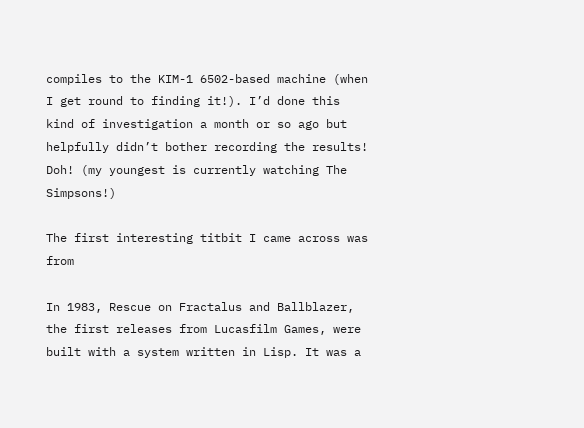compiles to the KIM-1 6502-based machine (when I get round to finding it!). I’d done this kind of investigation a month or so ago but helpfully didn’t bother recording the results! Doh! (my youngest is currently watching The Simpsons!)

The first interesting titbit I came across was from

In 1983, Rescue on Fractalus and Ballblazer, the first releases from Lucasfilm Games, were built with a system written in Lisp. It was a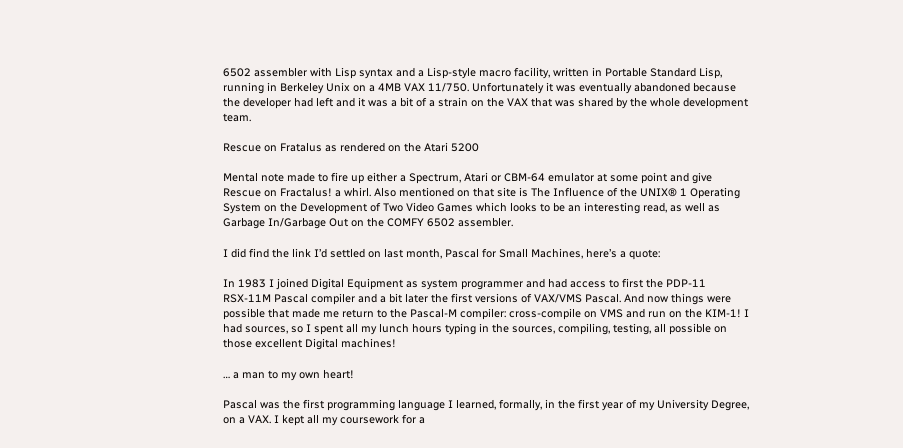6502 assembler with Lisp syntax and a Lisp-style macro facility, written in Portable Standard Lisp, running in Berkeley Unix on a 4MB VAX 11/750. Unfortunately it was eventually abandoned because the developer had left and it was a bit of a strain on the VAX that was shared by the whole development team.

Rescue on Fratalus as rendered on the Atari 5200

Mental note made to fire up either a Spectrum, Atari or CBM-64 emulator at some point and give Rescue on Fractalus! a whirl. Also mentioned on that site is The Influence of the UNIX® 1 Operating System on the Development of Two Video Games which looks to be an interesting read, as well as Garbage In/Garbage Out on the COMFY 6502 assembler.

I did find the link I’d settled on last month, Pascal for Small Machines, here’s a quote:

In 1983 I joined Digital Equipment as system programmer and had access to first the PDP-11 RSX-11M Pascal compiler and a bit later the first versions of VAX/VMS Pascal. And now things were possible that made me return to the Pascal-M compiler: cross-compile on VMS and run on the KIM-1! I had sources, so I spent all my lunch hours typing in the sources, compiling, testing, all possible on those excellent Digital machines!

… a man to my own heart!

Pascal was the first programming language I learned, formally, in the first year of my University Degree, on a VAX. I kept all my coursework for a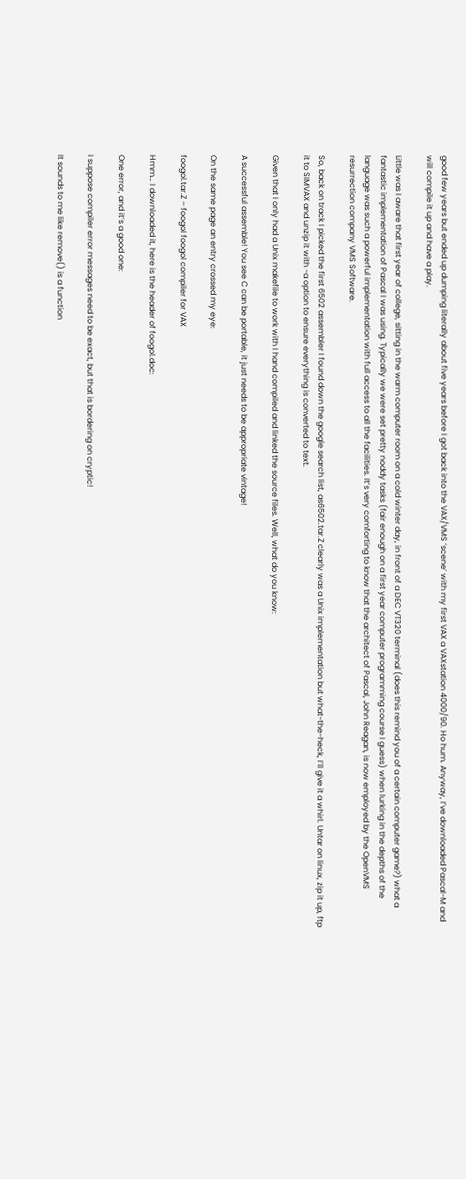good few years but ended up dumping literally about five years before I got back into the VAX/VMS ‘scene’ with my first VAX a VAXstation 4000/90. Ho hum. Anyway, I’ve downloaded Pascal-M and will compile it up and have a play.

Little was I aware that first year of college, sitting in the warm computer room on a cold winter day, in front of a DEC VT320 terminal (does this remind you of a certain computer game?) what a fantastic implementation of Pascal I was using. Typically we were set pretty noddy tasks (fair enough on a first year computer programming course I guess) when lurking in the depths of the language was such a powerful implementation with full access to all the facilities. It’s very comforting to know that the architect of Pascal, John Reagan, is now employed by the OpenVMS resurrection company VMS Software.

So, back on track I picked the first 6502 assembler I found down the google search list, as6502.tar.Z clearly was a Unix implementation but what-the-heck, I’ll give it a whirl. Untar on linux, zip it up, ftp it to SIMVAX and unzip it with -a option to ensure everything is converted to text.

Given that I only had a Unix makefile to work with I hand compiled and linked the source files. Well, what do you know:

A successful assemble! You see C can be portable, it just needs to be appropriate vintage!

On the same page an entry crossed my eye:

foogol.tar.Z – foogol foogol compiler for VAX

Hmm… I downloaded it, here is the header of foogol.doc:

One error, and it’s a good one:

I suppose compiler error messages need to be exact, but that is bordering on cryptic!

It sounds to me like remove() is a function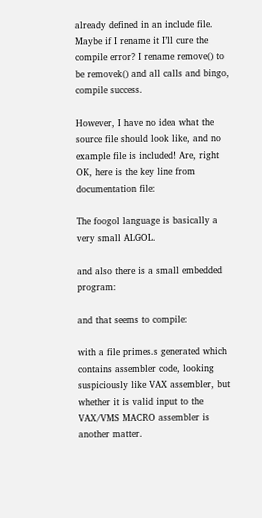already defined in an include file. Maybe if I rename it I’ll cure the compile error? I rename remove() to be removek() and all calls and bingo, compile success.

However, I have no idea what the source file should look like, and no example file is included! Are, right OK, here is the key line from documentation file:

The foogol language is basically a very small ALGOL.

and also there is a small embedded program:

and that seems to compile:

with a file primes.s generated which contains assembler code, looking suspiciously like VAX assembler, but whether it is valid input to the VAX/VMS MACRO assembler is another matter.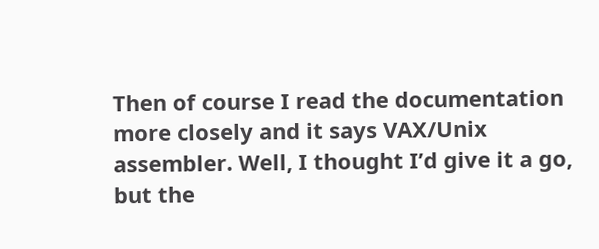Then of course I read the documentation more closely and it says VAX/Unix assembler. Well, I thought I’d give it a go, but the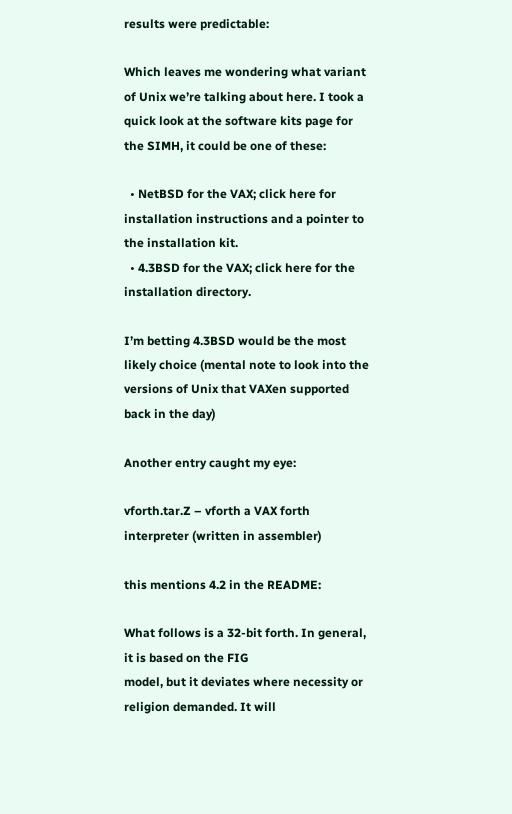results were predictable:

Which leaves me wondering what variant of Unix we’re talking about here. I took a quick look at the software kits page for the SIMH, it could be one of these:

  • NetBSD for the VAX; click here for installation instructions and a pointer to the installation kit.
  • 4.3BSD for the VAX; click here for the installation directory.

I’m betting 4.3BSD would be the most likely choice (mental note to look into the versions of Unix that VAXen supported back in the day)

Another entry caught my eye:

vforth.tar.Z – vforth a VAX forth interpreter (written in assembler)

this mentions 4.2 in the README:

What follows is a 32-bit forth. In general, it is based on the FIG
model, but it deviates where necessity or religion demanded. It will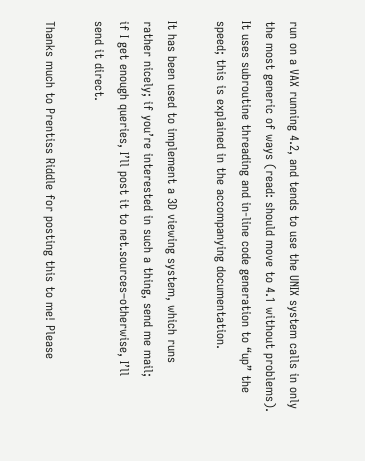run on a VAX running 4.2, and tends to use the UNIX system calls in only
the most generic of ways (read: should move to 4.1 without problems).
It uses subroutine threading and in-line code generation to “up” the
speed; this is explained in the accompanying documentation.

It has been used to implement a 3D viewing system, which runs
rather nicely; if you’re interested in such a thing, send me mail;
if I get enough queries, I’ll post it to net.sources–otherwise, I’ll
send it direct.

Thanks much to Prentiss Riddle for posting this to me! Please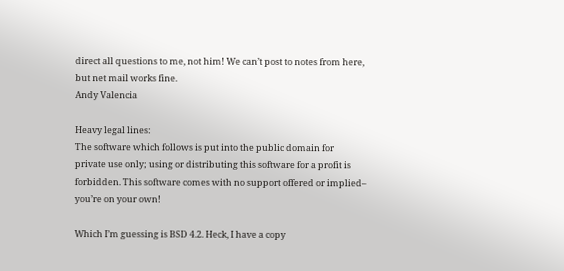direct all questions to me, not him! We can’t post to notes from here,
but net mail works fine.
Andy Valencia

Heavy legal lines:
The software which follows is put into the public domain for
private use only; using or distributing this software for a profit is
forbidden. This software comes with no support offered or implied–
you’re on your own!

Which I’m guessing is BSD 4.2. Heck, I have a copy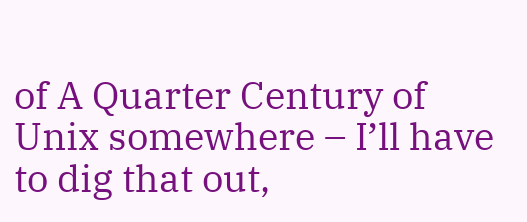of A Quarter Century of Unix somewhere – I’ll have to dig that out,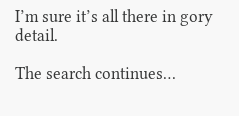I’m sure it’s all there in gory detail.

The search continues…